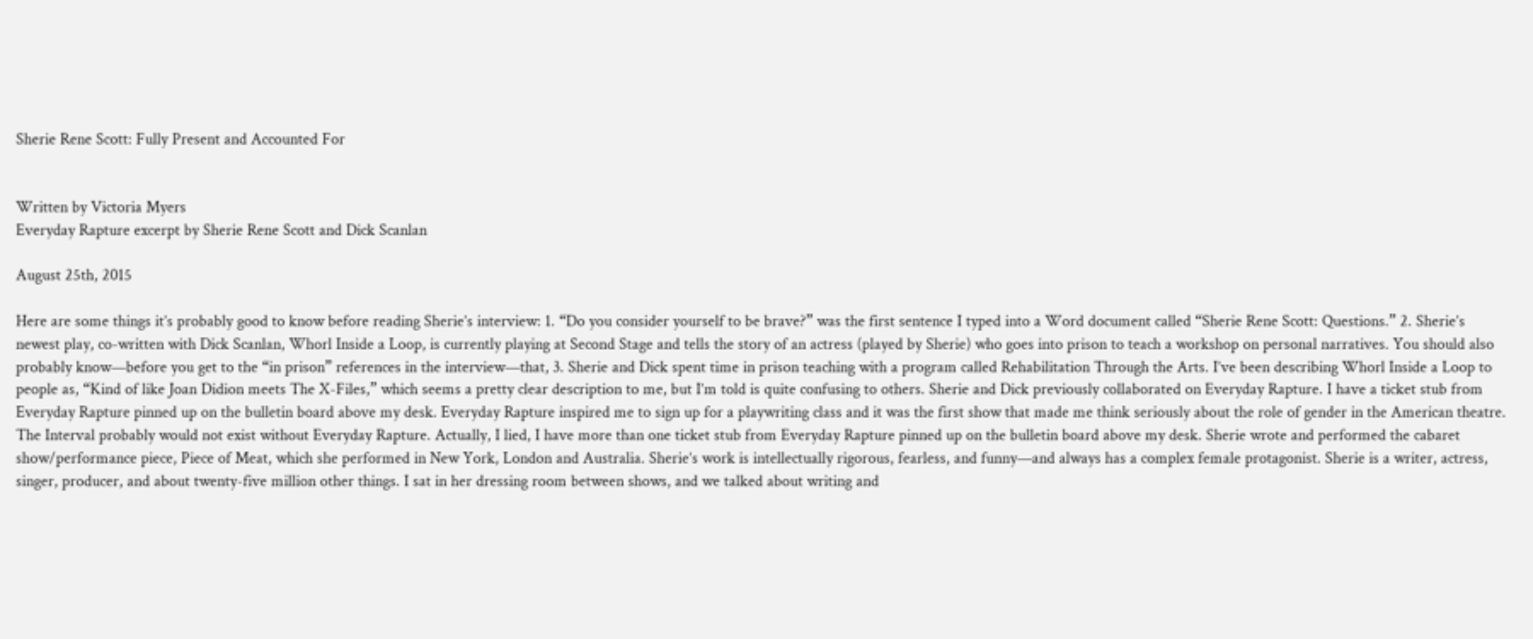Sherie Rene Scott: Fully Present and Accounted For


Written by Victoria Myers
Everyday Rapture excerpt by Sherie Rene Scott and Dick Scanlan

August 25th, 2015

Here are some things it’s probably good to know before reading Sherie’s interview: 1. “Do you consider yourself to be brave?” was the first sentence I typed into a Word document called “Sherie Rene Scott: Questions.” 2. Sherie’s newest play, co-written with Dick Scanlan, Whorl Inside a Loop, is currently playing at Second Stage and tells the story of an actress (played by Sherie) who goes into prison to teach a workshop on personal narratives. You should also probably know—before you get to the “in prison” references in the interview—that, 3. Sherie and Dick spent time in prison teaching with a program called Rehabilitation Through the Arts. I’ve been describing Whorl Inside a Loop to people as, “Kind of like Joan Didion meets The X-Files,” which seems a pretty clear description to me, but I’m told is quite confusing to others. Sherie and Dick previously collaborated on Everyday Rapture. I have a ticket stub from Everyday Rapture pinned up on the bulletin board above my desk. Everyday Rapture inspired me to sign up for a playwriting class and it was the first show that made me think seriously about the role of gender in the American theatre. The Interval probably would not exist without Everyday Rapture. Actually, I lied, I have more than one ticket stub from Everyday Rapture pinned up on the bulletin board above my desk. Sherie wrote and performed the cabaret show/performance piece, Piece of Meat, which she performed in New York, London and Australia. Sherie’s work is intellectually rigorous, fearless, and funny—and always has a complex female protagonist. Sherie is a writer, actress, singer, producer, and about twenty-five million other things. I sat in her dressing room between shows, and we talked about writing and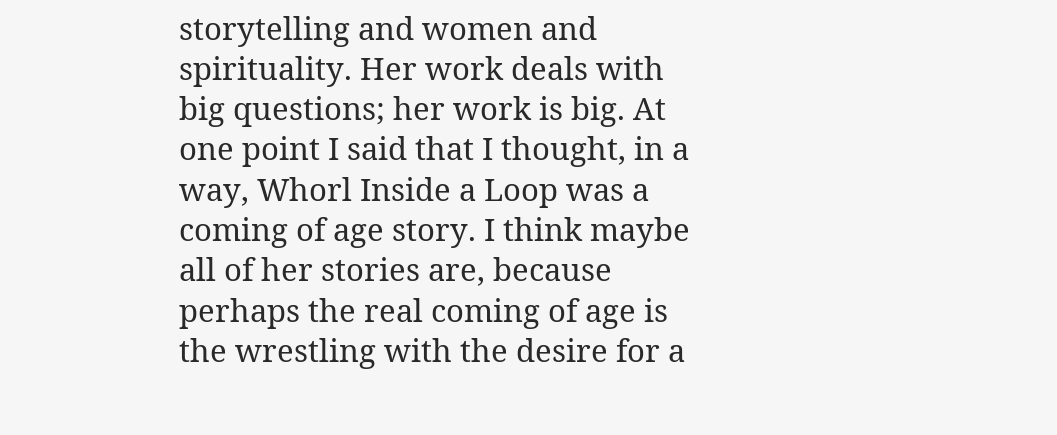storytelling and women and spirituality. Her work deals with big questions; her work is big. At one point I said that I thought, in a way, Whorl Inside a Loop was a coming of age story. I think maybe all of her stories are, because perhaps the real coming of age is the wrestling with the desire for a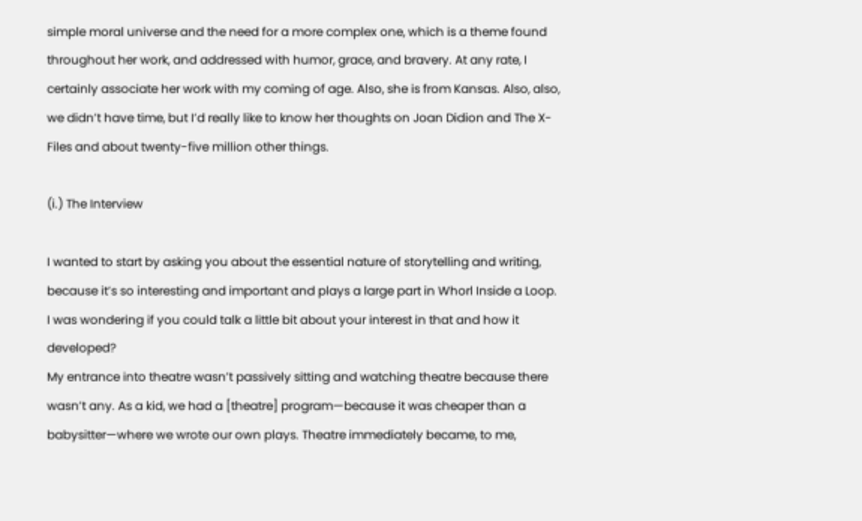simple moral universe and the need for a more complex one, which is a theme found throughout her work, and addressed with humor, grace, and bravery. At any rate, I certainly associate her work with my coming of age. Also, she is from Kansas. Also, also, we didn’t have time, but I’d really like to know her thoughts on Joan Didion and The X-Files and about twenty-five million other things.

(i.) The Interview

I wanted to start by asking you about the essential nature of storytelling and writing, because it’s so interesting and important and plays a large part in Whorl Inside a Loop. I was wondering if you could talk a little bit about your interest in that and how it developed?
My entrance into theatre wasn’t passively sitting and watching theatre because there wasn’t any. As a kid, we had a [theatre] program—because it was cheaper than a babysitter—where we wrote our own plays. Theatre immediately became, to me,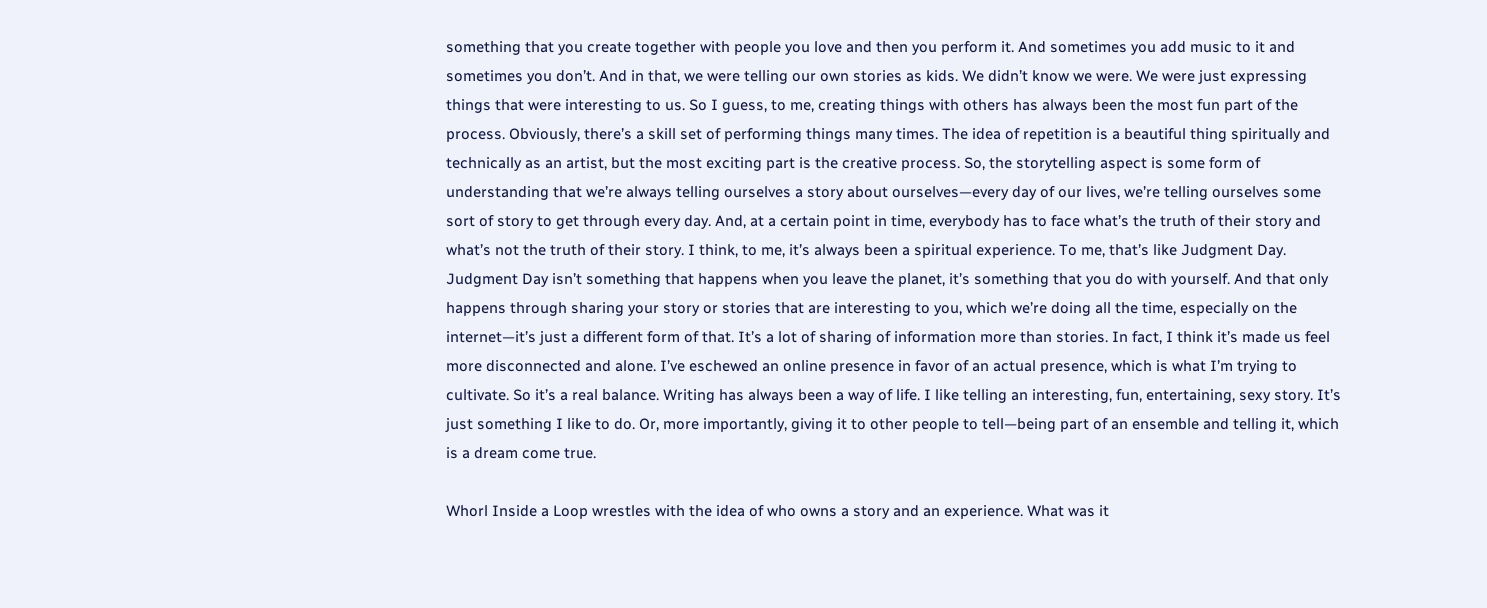something that you create together with people you love and then you perform it. And sometimes you add music to it and sometimes you don’t. And in that, we were telling our own stories as kids. We didn’t know we were. We were just expressing things that were interesting to us. So I guess, to me, creating things with others has always been the most fun part of the process. Obviously, there’s a skill set of performing things many times. The idea of repetition is a beautiful thing spiritually and technically as an artist, but the most exciting part is the creative process. So, the storytelling aspect is some form of understanding that we’re always telling ourselves a story about ourselves—every day of our lives, we’re telling ourselves some sort of story to get through every day. And, at a certain point in time, everybody has to face what’s the truth of their story and what’s not the truth of their story. I think, to me, it’s always been a spiritual experience. To me, that’s like Judgment Day. Judgment Day isn’t something that happens when you leave the planet, it’s something that you do with yourself. And that only happens through sharing your story or stories that are interesting to you, which we’re doing all the time, especially on the internet—it’s just a different form of that. It’s a lot of sharing of information more than stories. In fact, I think it’s made us feel more disconnected and alone. I’ve eschewed an online presence in favor of an actual presence, which is what I’m trying to cultivate. So it’s a real balance. Writing has always been a way of life. I like telling an interesting, fun, entertaining, sexy story. It’s just something I like to do. Or, more importantly, giving it to other people to tell—being part of an ensemble and telling it, which is a dream come true.

Whorl Inside a Loop wrestles with the idea of who owns a story and an experience. What was it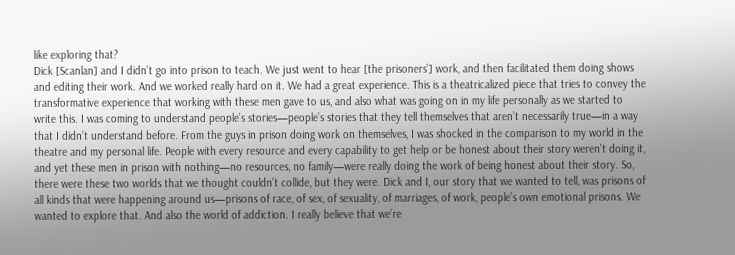like exploring that?
Dick [Scanlan] and I didn’t go into prison to teach. We just went to hear [the prisoners’] work, and then facilitated them doing shows and editing their work. And we worked really hard on it. We had a great experience. This is a theatricalized piece that tries to convey the transformative experience that working with these men gave to us, and also what was going on in my life personally as we started to write this. I was coming to understand people’s stories—people’s stories that they tell themselves that aren’t necessarily true—in a way that I didn’t understand before. From the guys in prison doing work on themselves, I was shocked in the comparison to my world in the theatre and my personal life. People with every resource and every capability to get help or be honest about their story weren’t doing it, and yet these men in prison with nothing—no resources, no family—were really doing the work of being honest about their story. So, there were these two worlds that we thought couldn’t collide, but they were. Dick and I, our story that we wanted to tell, was prisons of all kinds that were happening around us—prisons of race, of sex, of sexuality, of marriages, of work, people’s own emotional prisons. We wanted to explore that. And also the world of addiction. I really believe that we’re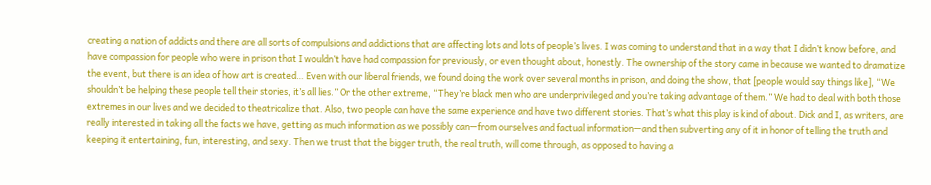creating a nation of addicts and there are all sorts of compulsions and addictions that are affecting lots and lots of people’s lives. I was coming to understand that in a way that I didn’t know before, and have compassion for people who were in prison that I wouldn’t have had compassion for previously, or even thought about, honestly. The ownership of the story came in because we wanted to dramatize the event, but there is an idea of how art is created… Even with our liberal friends, we found doing the work over several months in prison, and doing the show, that [people would say things like], “We shouldn’t be helping these people tell their stories, it’s all lies.” Or the other extreme, “They’re black men who are underprivileged and you’re taking advantage of them.” We had to deal with both those extremes in our lives and we decided to theatricalize that. Also, two people can have the same experience and have two different stories. That’s what this play is kind of about. Dick and I, as writers, are really interested in taking all the facts we have, getting as much information as we possibly can—from ourselves and factual information—and then subverting any of it in honor of telling the truth and keeping it entertaining, fun, interesting, and sexy. Then we trust that the bigger truth, the real truth, will come through, as opposed to having a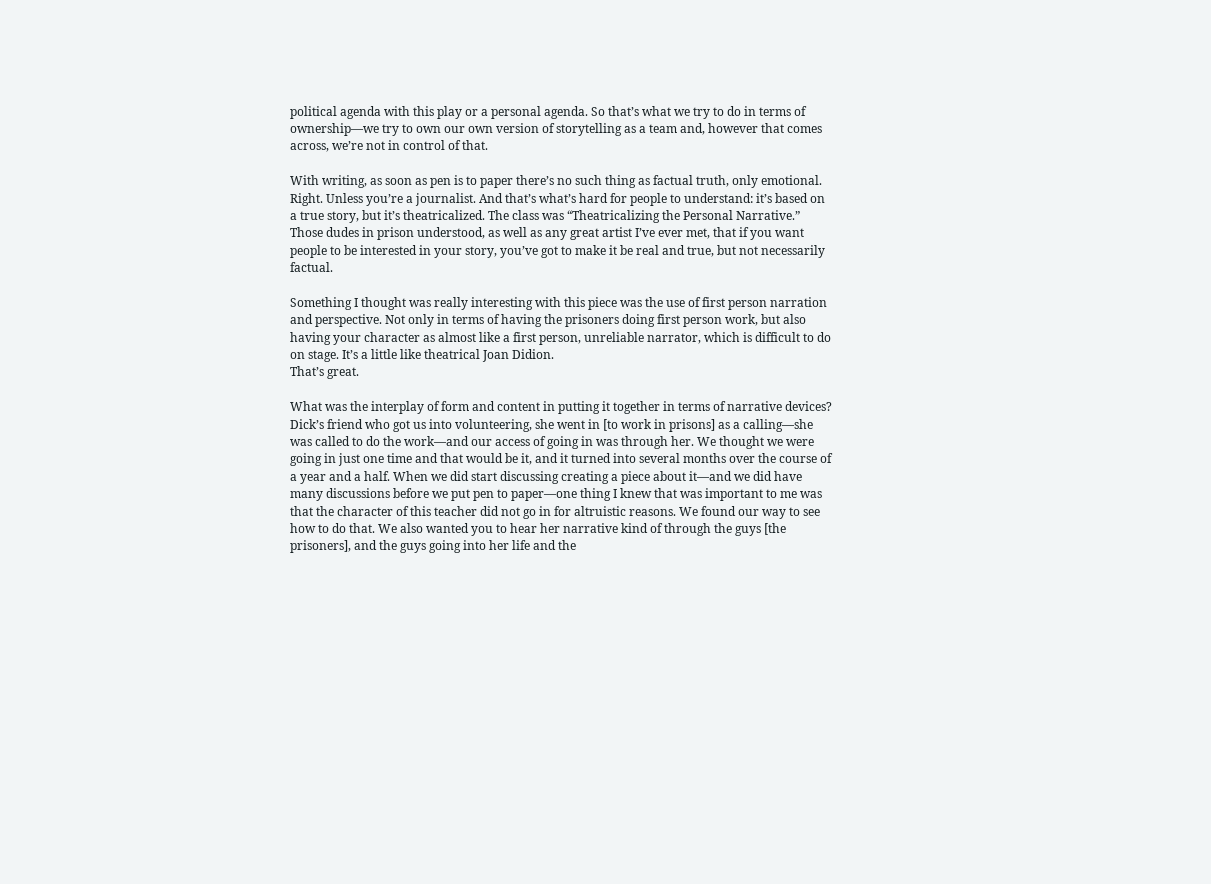political agenda with this play or a personal agenda. So that’s what we try to do in terms of ownership—we try to own our own version of storytelling as a team and, however that comes across, we’re not in control of that.

With writing, as soon as pen is to paper there’s no such thing as factual truth, only emotional.
Right. Unless you’re a journalist. And that’s what’s hard for people to understand: it’s based on a true story, but it’s theatricalized. The class was “Theatricalizing the Personal Narrative.” Those dudes in prison understood, as well as any great artist I’ve ever met, that if you want people to be interested in your story, you’ve got to make it be real and true, but not necessarily factual.

Something I thought was really interesting with this piece was the use of first person narration and perspective. Not only in terms of having the prisoners doing first person work, but also having your character as almost like a first person, unreliable narrator, which is difficult to do on stage. It’s a little like theatrical Joan Didion.
That’s great.

What was the interplay of form and content in putting it together in terms of narrative devices?
Dick’s friend who got us into volunteering, she went in [to work in prisons] as a calling—she was called to do the work—and our access of going in was through her. We thought we were going in just one time and that would be it, and it turned into several months over the course of a year and a half. When we did start discussing creating a piece about it—and we did have many discussions before we put pen to paper—one thing I knew that was important to me was that the character of this teacher did not go in for altruistic reasons. We found our way to see how to do that. We also wanted you to hear her narrative kind of through the guys [the prisoners], and the guys going into her life and the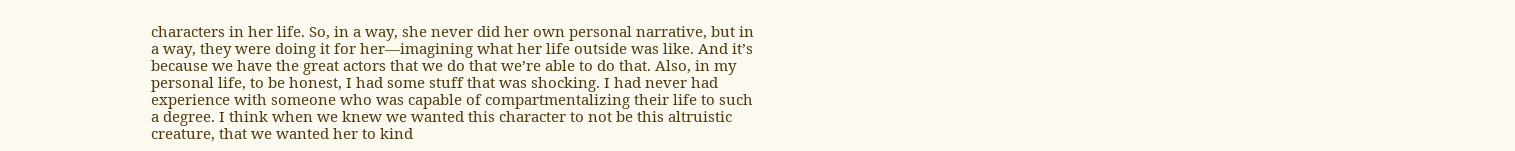characters in her life. So, in a way, she never did her own personal narrative, but in a way, they were doing it for her—imagining what her life outside was like. And it’s because we have the great actors that we do that we’re able to do that. Also, in my personal life, to be honest, I had some stuff that was shocking. I had never had experience with someone who was capable of compartmentalizing their life to such a degree. I think when we knew we wanted this character to not be this altruistic creature, that we wanted her to kind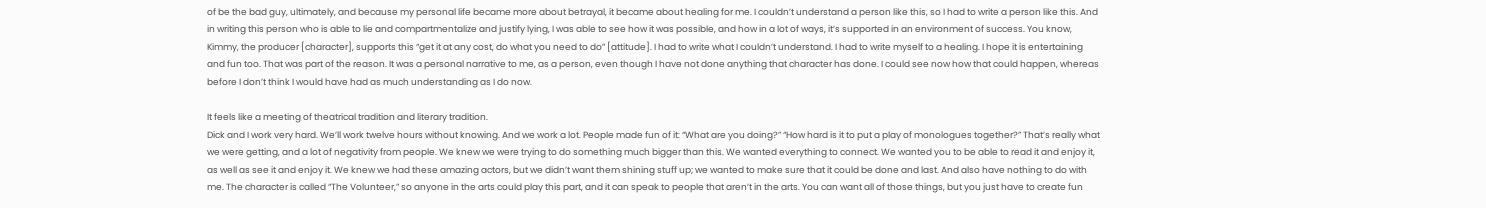of be the bad guy, ultimately, and because my personal life became more about betrayal, it became about healing for me. I couldn’t understand a person like this, so I had to write a person like this. And in writing this person who is able to lie and compartmentalize and justify lying, I was able to see how it was possible, and how in a lot of ways, it’s supported in an environment of success. You know, Kimmy, the producer [character], supports this “get it at any cost, do what you need to do” [attitude]. I had to write what I couldn’t understand. I had to write myself to a healing. I hope it is entertaining and fun too. That was part of the reason. It was a personal narrative to me, as a person, even though I have not done anything that character has done. I could see now how that could happen, whereas before I don’t think I would have had as much understanding as I do now.

It feels like a meeting of theatrical tradition and literary tradition.
Dick and I work very hard. We’ll work twelve hours without knowing. And we work a lot. People made fun of it: “What are you doing?” “How hard is it to put a play of monologues together?” That’s really what we were getting, and a lot of negativity from people. We knew we were trying to do something much bigger than this. We wanted everything to connect. We wanted you to be able to read it and enjoy it, as well as see it and enjoy it. We knew we had these amazing actors, but we didn’t want them shining stuff up; we wanted to make sure that it could be done and last. And also have nothing to do with me. The character is called “The Volunteer,” so anyone in the arts could play this part, and it can speak to people that aren’t in the arts. You can want all of those things, but you just have to create fun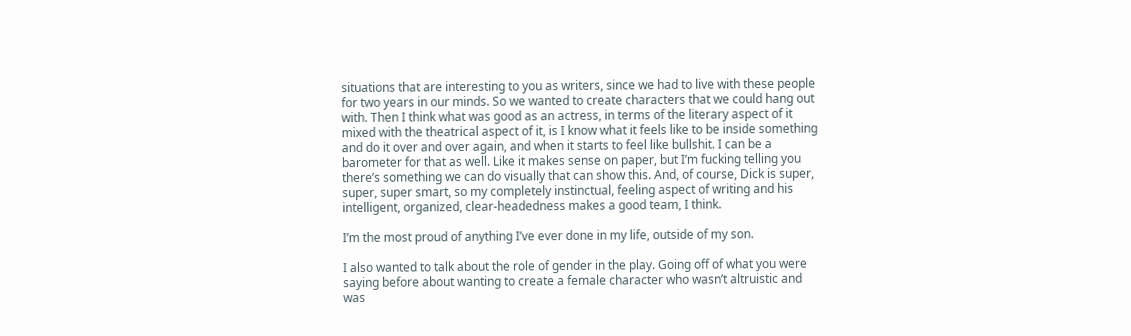situations that are interesting to you as writers, since we had to live with these people for two years in our minds. So we wanted to create characters that we could hang out with. Then I think what was good as an actress, in terms of the literary aspect of it mixed with the theatrical aspect of it, is I know what it feels like to be inside something and do it over and over again, and when it starts to feel like bullshit. I can be a barometer for that as well. Like it makes sense on paper, but I’m fucking telling you there’s something we can do visually that can show this. And, of course, Dick is super, super, super smart, so my completely instinctual, feeling aspect of writing and his intelligent, organized, clear-headedness makes a good team, I think.

I’m the most proud of anything I’ve ever done in my life, outside of my son.

I also wanted to talk about the role of gender in the play. Going off of what you were saying before about wanting to create a female character who wasn’t altruistic and was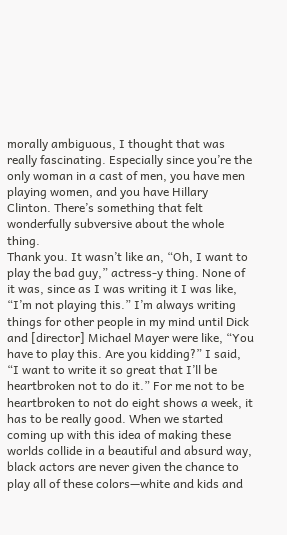morally ambiguous, I thought that was really fascinating. Especially since you’re the only woman in a cast of men, you have men playing women, and you have Hillary Clinton. There’s something that felt wonderfully subversive about the whole thing.
Thank you. It wasn’t like an, “Oh, I want to play the bad guy,” actress-y thing. None of it was, since as I was writing it I was like, “I’m not playing this.” I’m always writing things for other people in my mind until Dick and [director] Michael Mayer were like, “You have to play this. Are you kidding?” I said, “I want to write it so great that I’ll be heartbroken not to do it.” For me not to be heartbroken to not do eight shows a week, it has to be really good. When we started coming up with this idea of making these worlds collide in a beautiful and absurd way, black actors are never given the chance to play all of these colors—white and kids and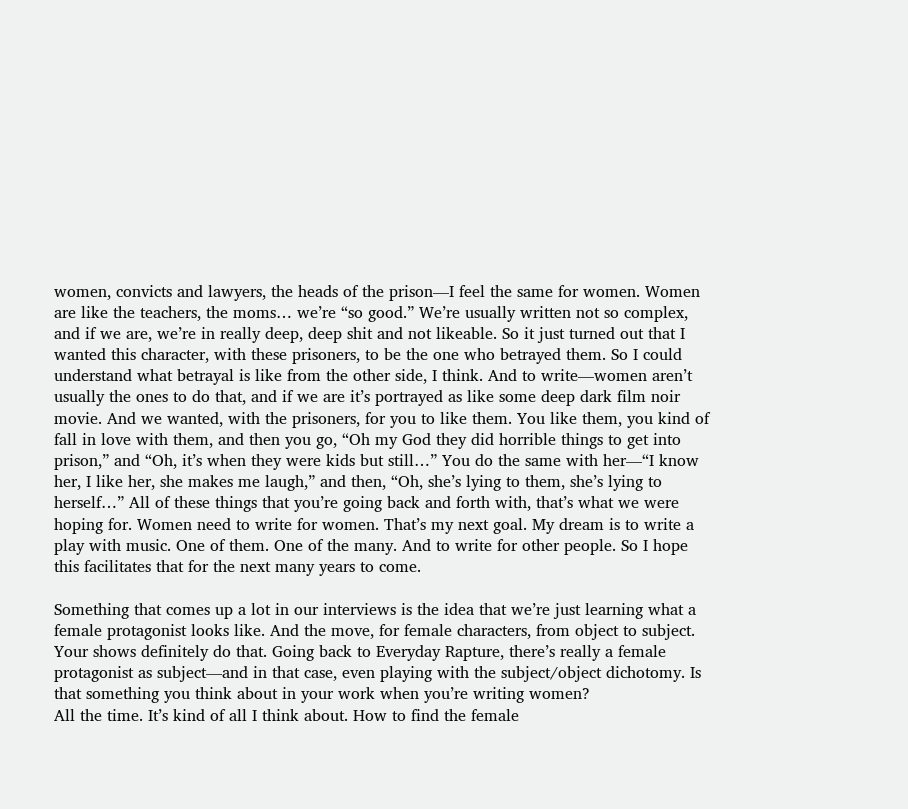women, convicts and lawyers, the heads of the prison—I feel the same for women. Women are like the teachers, the moms… we’re “so good.” We’re usually written not so complex, and if we are, we’re in really deep, deep shit and not likeable. So it just turned out that I wanted this character, with these prisoners, to be the one who betrayed them. So I could understand what betrayal is like from the other side, I think. And to write—women aren’t usually the ones to do that, and if we are it’s portrayed as like some deep dark film noir movie. And we wanted, with the prisoners, for you to like them. You like them, you kind of fall in love with them, and then you go, “Oh my God they did horrible things to get into prison,” and “Oh, it’s when they were kids but still…” You do the same with her—“I know her, I like her, she makes me laugh,” and then, “Oh, she’s lying to them, she’s lying to herself…” All of these things that you’re going back and forth with, that’s what we were hoping for. Women need to write for women. That’s my next goal. My dream is to write a play with music. One of them. One of the many. And to write for other people. So I hope this facilitates that for the next many years to come.

Something that comes up a lot in our interviews is the idea that we’re just learning what a female protagonist looks like. And the move, for female characters, from object to subject. Your shows definitely do that. Going back to Everyday Rapture, there’s really a female protagonist as subject—and in that case, even playing with the subject/object dichotomy. Is that something you think about in your work when you’re writing women?
All the time. It’s kind of all I think about. How to find the female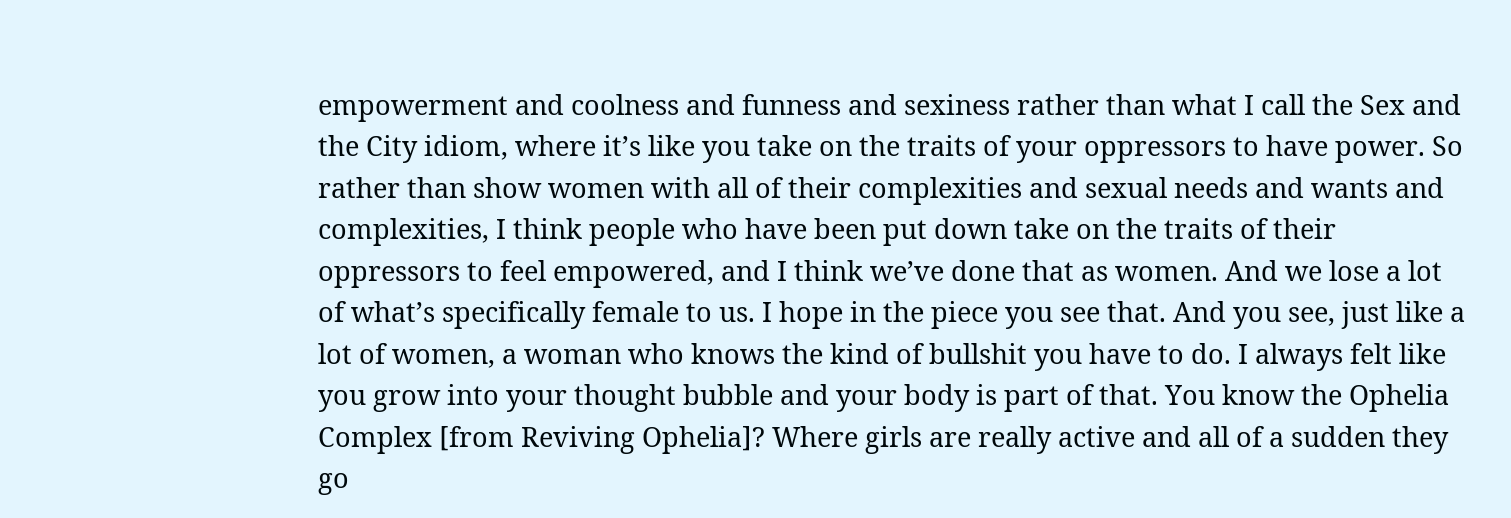empowerment and coolness and funness and sexiness rather than what I call the Sex and the City idiom, where it’s like you take on the traits of your oppressors to have power. So rather than show women with all of their complexities and sexual needs and wants and complexities, I think people who have been put down take on the traits of their oppressors to feel empowered, and I think we’ve done that as women. And we lose a lot of what’s specifically female to us. I hope in the piece you see that. And you see, just like a lot of women, a woman who knows the kind of bullshit you have to do. I always felt like you grow into your thought bubble and your body is part of that. You know the Ophelia Complex [from Reviving Ophelia]? Where girls are really active and all of a sudden they go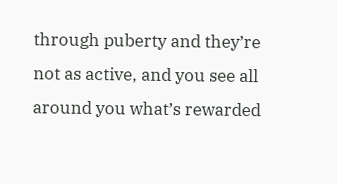through puberty and they’re not as active, and you see all around you what’s rewarded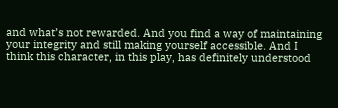and what’s not rewarded. And you find a way of maintaining your integrity and still making yourself accessible. And I think this character, in this play, has definitely understood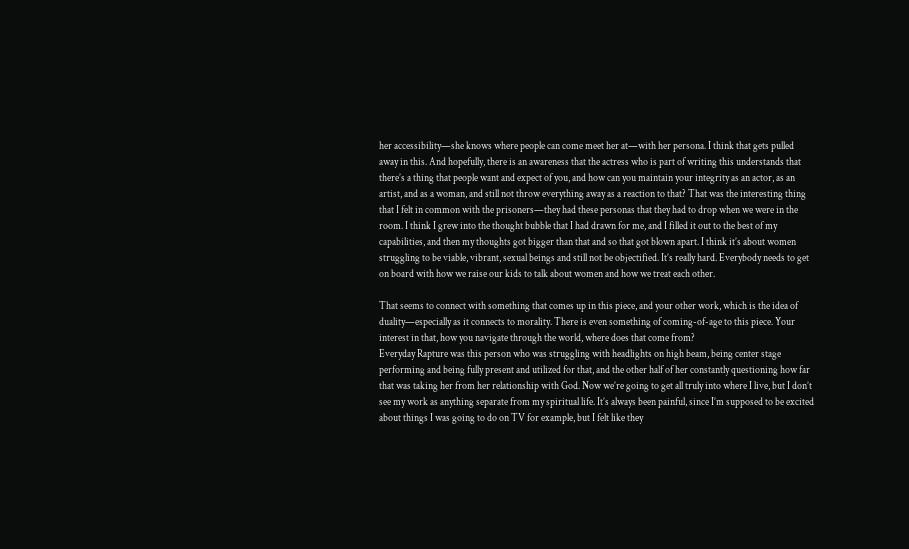her accessibility—she knows where people can come meet her at—with her persona. I think that gets pulled away in this. And hopefully, there is an awareness that the actress who is part of writing this understands that there’s a thing that people want and expect of you, and how can you maintain your integrity as an actor, as an artist, and as a woman, and still not throw everything away as a reaction to that? That was the interesting thing that I felt in common with the prisoners—they had these personas that they had to drop when we were in the room. I think I grew into the thought bubble that I had drawn for me, and I filled it out to the best of my capabilities, and then my thoughts got bigger than that and so that got blown apart. I think it’s about women struggling to be viable, vibrant, sexual beings and still not be objectified. It’s really hard. Everybody needs to get on board with how we raise our kids to talk about women and how we treat each other.

That seems to connect with something that comes up in this piece, and your other work, which is the idea of duality—especially as it connects to morality. There is even something of coming-of-age to this piece. Your interest in that, how you navigate through the world, where does that come from?
Everyday Rapture was this person who was struggling with headlights on high beam, being center stage performing and being fully present and utilized for that, and the other half of her constantly questioning how far that was taking her from her relationship with God. Now we’re going to get all truly into where I live, but I don’t see my work as anything separate from my spiritual life. It’s always been painful, since I’m supposed to be excited about things I was going to do on TV for example, but I felt like they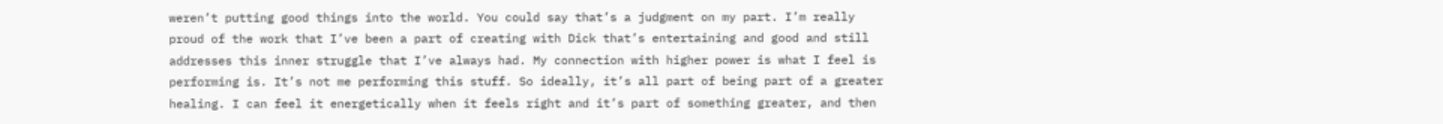weren’t putting good things into the world. You could say that’s a judgment on my part. I’m really proud of the work that I’ve been a part of creating with Dick that’s entertaining and good and still addresses this inner struggle that I’ve always had. My connection with higher power is what I feel is performing is. It’s not me performing this stuff. So ideally, it’s all part of being part of a greater healing. I can feel it energetically when it feels right and it’s part of something greater, and then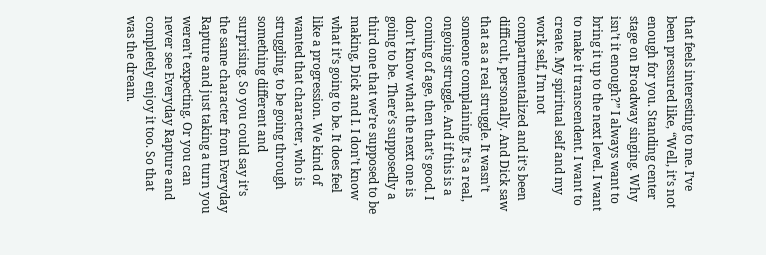that feels interesting to me. I’ve been pressured like, “Well, it’s not enough for you. Standing center stage on Broadway singing. Why isn’t it enough?” I always want to bring it up to the next level. I want to make it transcendent. I want to create. My spiritual self and my work self, I’m not compartmentalized and it’s been difficult, personally. And Dick saw that as a real struggle. It wasn’t someone complaining. It’s a real, ongoing struggle. And if this is a coming of age, then that’s good. I don’t know what the next one is going to be. There’s supposedly a third one that we’re supposed to be making, Dick and I. I don’t know what it’s going to be. It does feel like a progression. We kind of wanted that character, who is struggling, to be going through something different and surprising. So you could say it’s the same character from Everyday Rapture and just taking a turn you weren’t expecting. Or you can never see Everyday Rapture and completely enjoy it too. So that was the dream.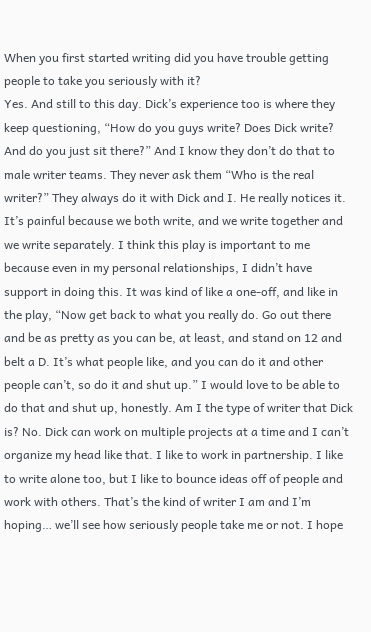When you first started writing did you have trouble getting people to take you seriously with it?
Yes. And still to this day. Dick’s experience too is where they keep questioning, “How do you guys write? Does Dick write? And do you just sit there?” And I know they don’t do that to male writer teams. They never ask them “Who is the real writer?” They always do it with Dick and I. He really notices it. It’s painful because we both write, and we write together and we write separately. I think this play is important to me because even in my personal relationships, I didn’t have support in doing this. It was kind of like a one-off, and like in the play, “Now get back to what you really do. Go out there and be as pretty as you can be, at least, and stand on 12 and belt a D. It’s what people like, and you can do it and other people can’t, so do it and shut up.” I would love to be able to do that and shut up, honestly. Am I the type of writer that Dick is? No. Dick can work on multiple projects at a time and I can’t organize my head like that. I like to work in partnership. I like to write alone too, but I like to bounce ideas off of people and work with others. That’s the kind of writer I am and I’m hoping… we’ll see how seriously people take me or not. I hope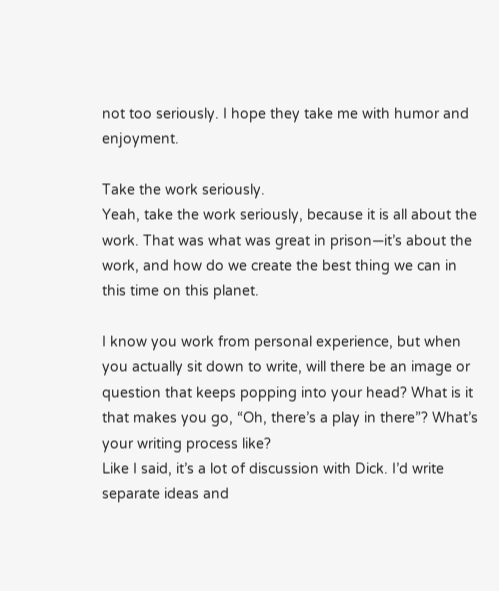not too seriously. I hope they take me with humor and enjoyment.

Take the work seriously.
Yeah, take the work seriously, because it is all about the work. That was what was great in prison—it’s about the work, and how do we create the best thing we can in this time on this planet.

I know you work from personal experience, but when you actually sit down to write, will there be an image or question that keeps popping into your head? What is it that makes you go, “Oh, there’s a play in there”? What’s your writing process like?
Like I said, it’s a lot of discussion with Dick. I’d write separate ideas and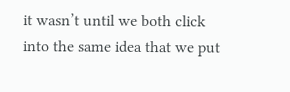it wasn’t until we both click into the same idea that we put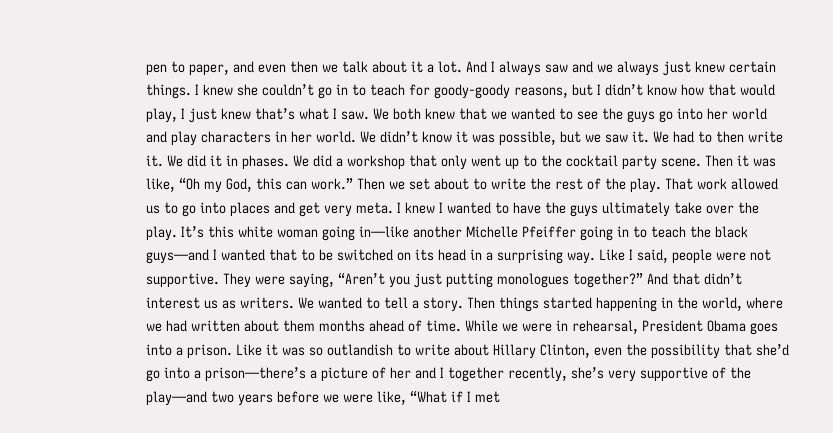pen to paper, and even then we talk about it a lot. And I always saw and we always just knew certain things. I knew she couldn’t go in to teach for goody-goody reasons, but I didn’t know how that would play, I just knew that’s what I saw. We both knew that we wanted to see the guys go into her world and play characters in her world. We didn’t know it was possible, but we saw it. We had to then write it. We did it in phases. We did a workshop that only went up to the cocktail party scene. Then it was like, “Oh my God, this can work.” Then we set about to write the rest of the play. That work allowed us to go into places and get very meta. I knew I wanted to have the guys ultimately take over the play. It’s this white woman going in—like another Michelle Pfeiffer going in to teach the black guys—and I wanted that to be switched on its head in a surprising way. Like I said, people were not supportive. They were saying, “Aren’t you just putting monologues together?” And that didn’t interest us as writers. We wanted to tell a story. Then things started happening in the world, where we had written about them months ahead of time. While we were in rehearsal, President Obama goes into a prison. Like it was so outlandish to write about Hillary Clinton, even the possibility that she’d go into a prison—there’s a picture of her and I together recently, she’s very supportive of the play—and two years before we were like, “What if I met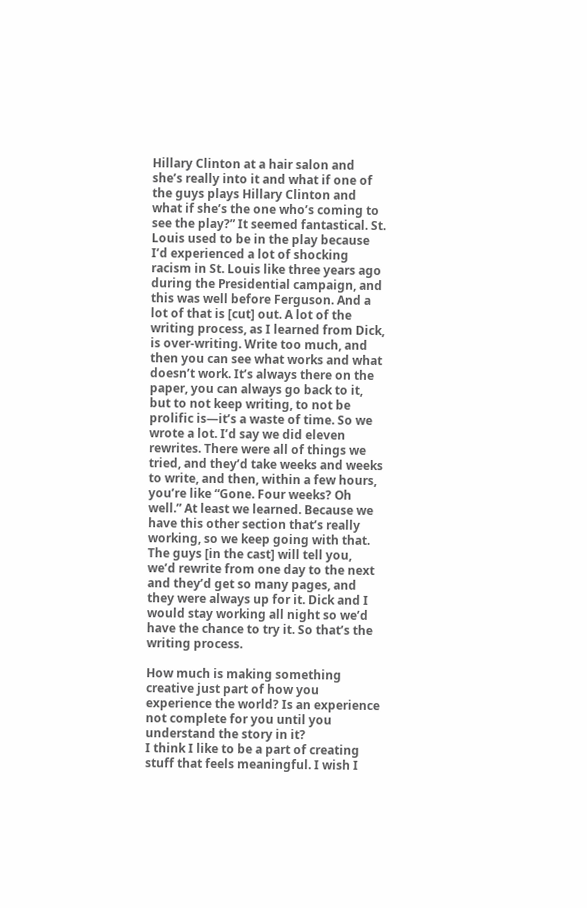Hillary Clinton at a hair salon and she’s really into it and what if one of the guys plays Hillary Clinton and what if she’s the one who’s coming to see the play?” It seemed fantastical. St. Louis used to be in the play because I’d experienced a lot of shocking racism in St. Louis like three years ago during the Presidential campaign, and this was well before Ferguson. And a lot of that is [cut] out. A lot of the writing process, as I learned from Dick, is over-writing. Write too much, and then you can see what works and what doesn’t work. It’s always there on the paper, you can always go back to it, but to not keep writing, to not be prolific is—it’s a waste of time. So we wrote a lot. I’d say we did eleven rewrites. There were all of things we tried, and they’d take weeks and weeks to write, and then, within a few hours, you’re like “Gone. Four weeks? Oh well.” At least we learned. Because we have this other section that’s really working, so we keep going with that. The guys [in the cast] will tell you, we’d rewrite from one day to the next and they’d get so many pages, and they were always up for it. Dick and I would stay working all night so we’d have the chance to try it. So that’s the writing process.

How much is making something creative just part of how you experience the world? Is an experience not complete for you until you understand the story in it?
I think I like to be a part of creating stuff that feels meaningful. I wish I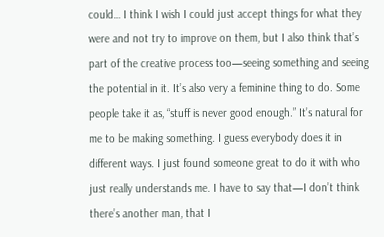could… I think I wish I could just accept things for what they were and not try to improve on them, but I also think that’s part of the creative process too—seeing something and seeing the potential in it. It’s also very a feminine thing to do. Some people take it as, “stuff is never good enough.” It’s natural for me to be making something. I guess everybody does it in different ways. I just found someone great to do it with who just really understands me. I have to say that—I don’t think there’s another man, that I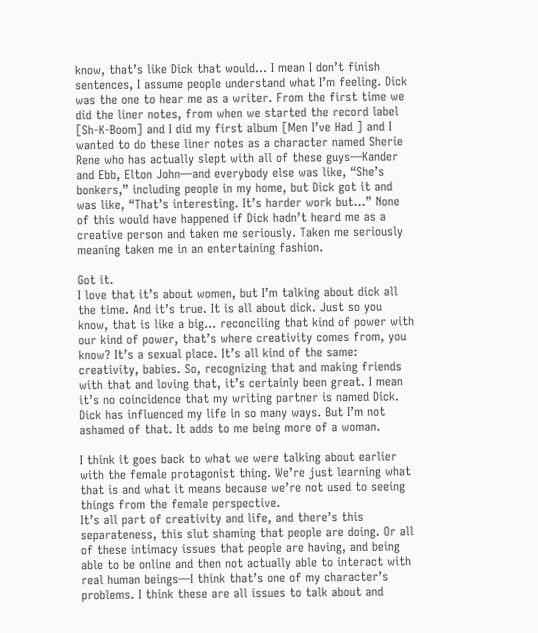know, that’s like Dick that would… I mean I don’t finish sentences, I assume people understand what I’m feeling. Dick was the one to hear me as a writer. From the first time we did the liner notes, from when we started the record label [Sh-K-Boom] and I did my first album [Men I’ve Had ] and I wanted to do these liner notes as a character named Sherie Rene who has actually slept with all of these guys—Kander and Ebb, Elton John—and everybody else was like, “She’s bonkers,” including people in my home, but Dick got it and was like, “That’s interesting. It’s harder work but…” None of this would have happened if Dick hadn’t heard me as a creative person and taken me seriously. Taken me seriously meaning taken me in an entertaining fashion.

Got it.
I love that it’s about women, but I’m talking about dick all the time. And it’s true. It is all about dick. Just so you know, that is like a big… reconciling that kind of power with our kind of power, that’s where creativity comes from, you know? It’s a sexual place. It’s all kind of the same: creativity, babies. So, recognizing that and making friends with that and loving that, it’s certainly been great. I mean it’s no coincidence that my writing partner is named Dick. Dick has influenced my life in so many ways. But I’m not ashamed of that. It adds to me being more of a woman.

I think it goes back to what we were talking about earlier with the female protagonist thing. We’re just learning what that is and what it means because we’re not used to seeing things from the female perspective.
It’s all part of creativity and life, and there’s this separateness, this slut shaming that people are doing. Or all of these intimacy issues that people are having, and being able to be online and then not actually able to interact with real human beings—I think that’s one of my character’s problems. I think these are all issues to talk about and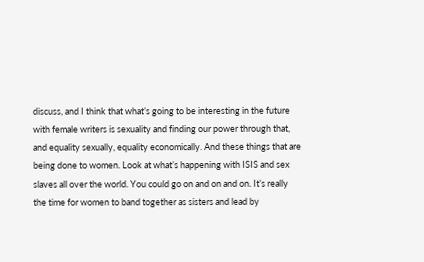discuss, and I think that what’s going to be interesting in the future with female writers is sexuality and finding our power through that, and equality sexually, equality economically. And these things that are being done to women. Look at what’s happening with ISIS and sex slaves all over the world. You could go on and on and on. It’s really the time for women to band together as sisters and lead by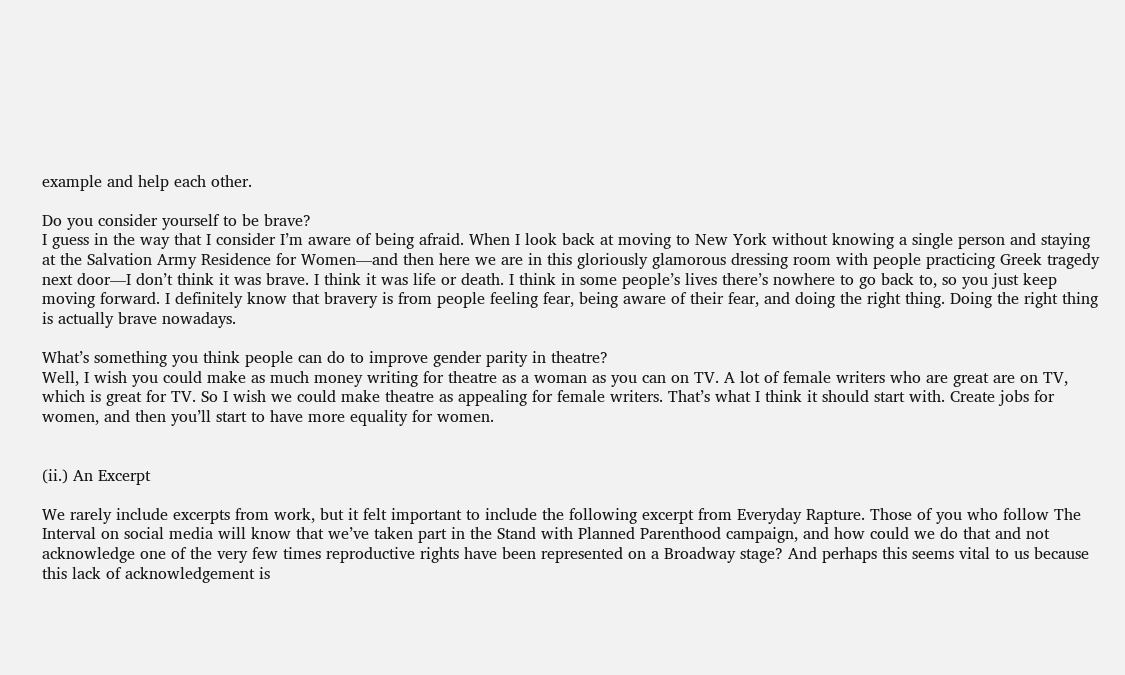example and help each other.

Do you consider yourself to be brave?
I guess in the way that I consider I’m aware of being afraid. When I look back at moving to New York without knowing a single person and staying at the Salvation Army Residence for Women—and then here we are in this gloriously glamorous dressing room with people practicing Greek tragedy next door—I don’t think it was brave. I think it was life or death. I think in some people’s lives there’s nowhere to go back to, so you just keep moving forward. I definitely know that bravery is from people feeling fear, being aware of their fear, and doing the right thing. Doing the right thing is actually brave nowadays.

What’s something you think people can do to improve gender parity in theatre?
Well, I wish you could make as much money writing for theatre as a woman as you can on TV. A lot of female writers who are great are on TV, which is great for TV. So I wish we could make theatre as appealing for female writers. That’s what I think it should start with. Create jobs for women, and then you’ll start to have more equality for women.


(ii.) An Excerpt

We rarely include excerpts from work, but it felt important to include the following excerpt from Everyday Rapture. Those of you who follow The Interval on social media will know that we’ve taken part in the Stand with Planned Parenthood campaign, and how could we do that and not acknowledge one of the very few times reproductive rights have been represented on a Broadway stage? And perhaps this seems vital to us because this lack of acknowledgement is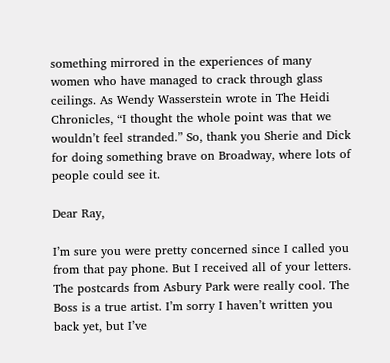something mirrored in the experiences of many women who have managed to crack through glass ceilings. As Wendy Wasserstein wrote in The Heidi Chronicles, “I thought the whole point was that we wouldn’t feel stranded.” So, thank you Sherie and Dick for doing something brave on Broadway, where lots of people could see it.

Dear Ray,

I’m sure you were pretty concerned since I called you from that pay phone. But I received all of your letters. The postcards from Asbury Park were really cool. The Boss is a true artist. I’m sorry I haven’t written you back yet, but I’ve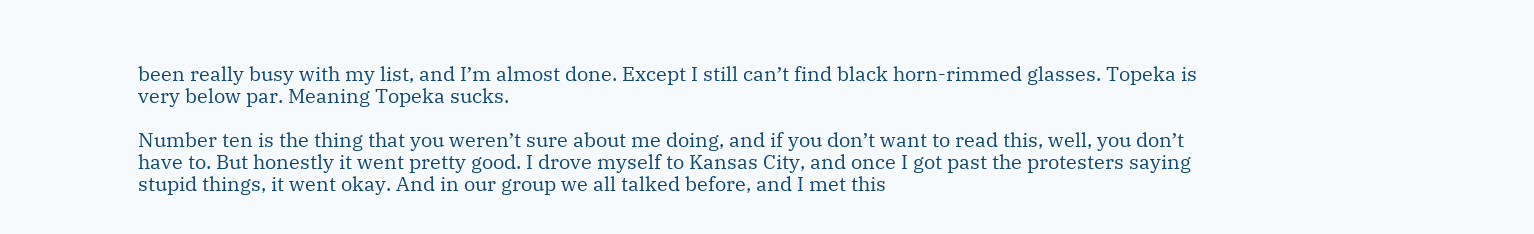been really busy with my list, and I’m almost done. Except I still can’t find black horn-rimmed glasses. Topeka is very below par. Meaning Topeka sucks.

Number ten is the thing that you weren’t sure about me doing, and if you don’t want to read this, well, you don’t have to. But honestly it went pretty good. I drove myself to Kansas City, and once I got past the protesters saying stupid things, it went okay. And in our group we all talked before, and I met this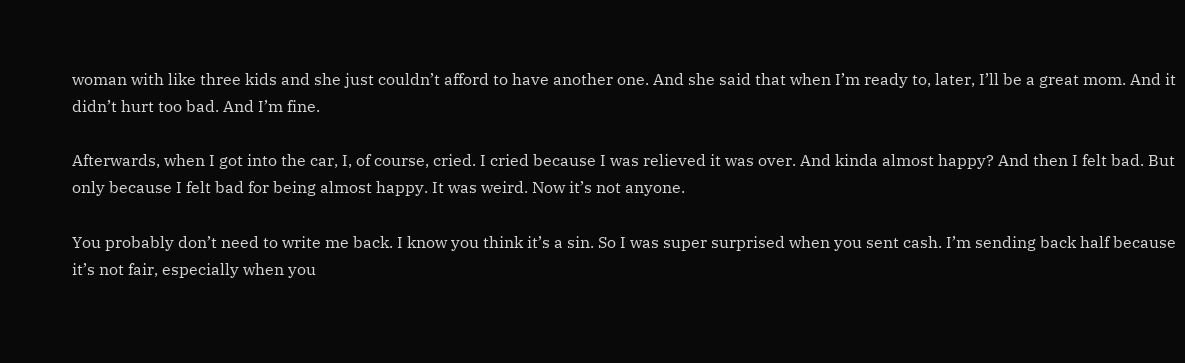woman with like three kids and she just couldn’t afford to have another one. And she said that when I’m ready to, later, I’ll be a great mom. And it didn’t hurt too bad. And I’m fine.

Afterwards, when I got into the car, I, of course, cried. I cried because I was relieved it was over. And kinda almost happy? And then I felt bad. But only because I felt bad for being almost happy. It was weird. Now it’s not anyone.

You probably don’t need to write me back. I know you think it’s a sin. So I was super surprised when you sent cash. I’m sending back half because it’s not fair, especially when you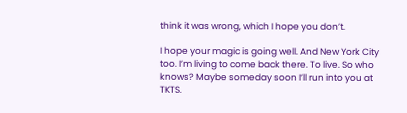think it was wrong, which I hope you don’t.

I hope your magic is going well. And New York City too. I’m living to come back there. To live. So who knows? Maybe someday soon I’ll run into you at TKTS.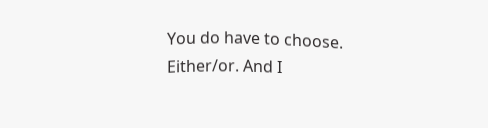You do have to choose. Either/or. And I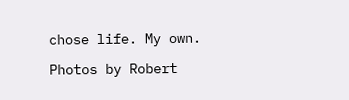chose life. My own.

Photos by Robert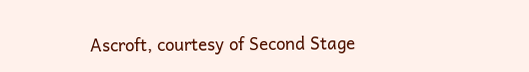Ascroft, courtesy of Second Stage